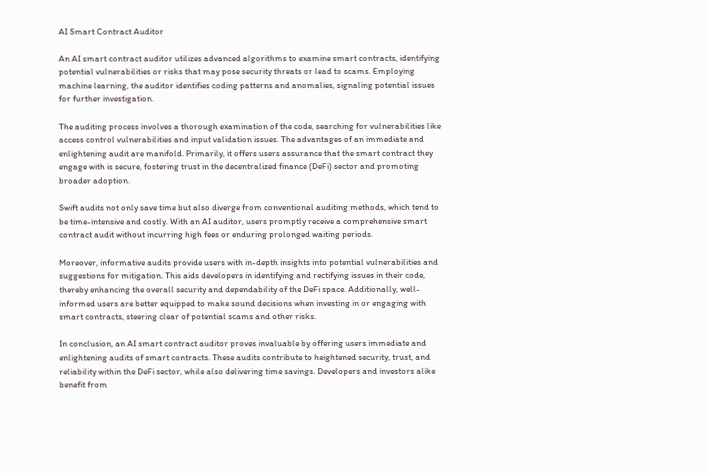AI Smart Contract Auditor

An AI smart contract auditor utilizes advanced algorithms to examine smart contracts, identifying potential vulnerabilities or risks that may pose security threats or lead to scams. Employing machine learning, the auditor identifies coding patterns and anomalies, signaling potential issues for further investigation.

The auditing process involves a thorough examination of the code, searching for vulnerabilities like access control vulnerabilities and input validation issues. The advantages of an immediate and enlightening audit are manifold. Primarily, it offers users assurance that the smart contract they engage with is secure, fostering trust in the decentralized finance (DeFi) sector and promoting broader adoption.

Swift audits not only save time but also diverge from conventional auditing methods, which tend to be time-intensive and costly. With an AI auditor, users promptly receive a comprehensive smart contract audit without incurring high fees or enduring prolonged waiting periods.

Moreover, informative audits provide users with in-depth insights into potential vulnerabilities and suggestions for mitigation. This aids developers in identifying and rectifying issues in their code, thereby enhancing the overall security and dependability of the DeFi space. Additionally, well-informed users are better equipped to make sound decisions when investing in or engaging with smart contracts, steering clear of potential scams and other risks.

In conclusion, an AI smart contract auditor proves invaluable by offering users immediate and enlightening audits of smart contracts. These audits contribute to heightened security, trust, and reliability within the DeFi sector, while also delivering time savings. Developers and investors alike benefit from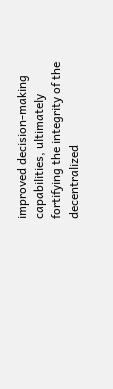improved decision-making capabilities, ultimately fortifying the integrity of the decentralized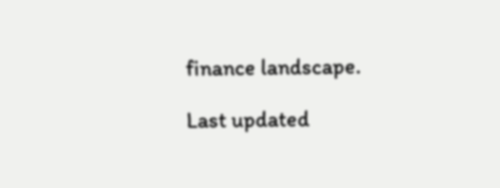finance landscape.

Last updated